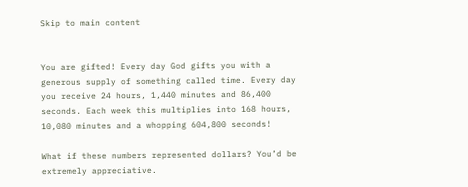Skip to main content


You are gifted! Every day God gifts you with a generous supply of something called time. Every day you receive 24 hours, 1,440 minutes and 86,400 seconds. Each week this multiplies into 168 hours, 10,080 minutes and a whopping 604,800 seconds!

What if these numbers represented dollars? You’d be extremely appreciative.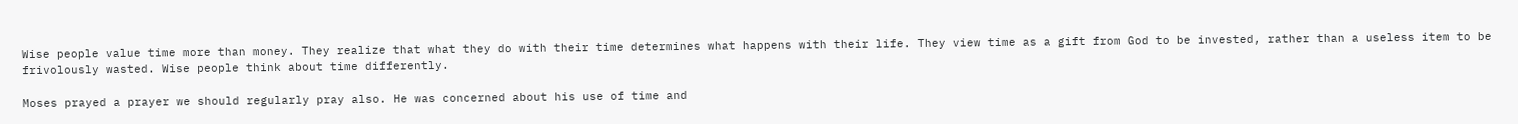Wise people value time more than money. They realize that what they do with their time determines what happens with their life. They view time as a gift from God to be invested, rather than a useless item to be frivolously wasted. Wise people think about time differently.

Moses prayed a prayer we should regularly pray also. He was concerned about his use of time and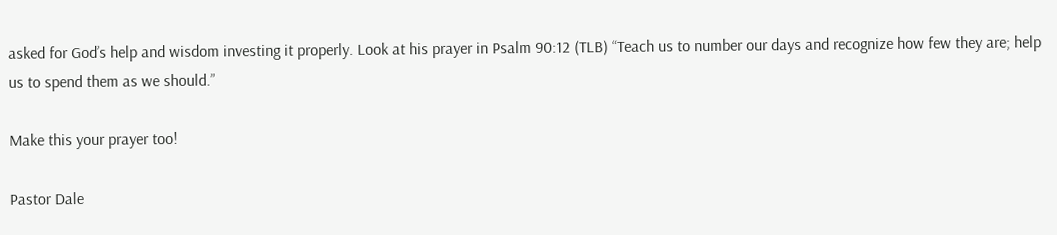asked for God’s help and wisdom investing it properly. Look at his prayer in Psalm 90:12 (TLB) “Teach us to number our days and recognize how few they are; help us to spend them as we should.”

Make this your prayer too!

Pastor Dale